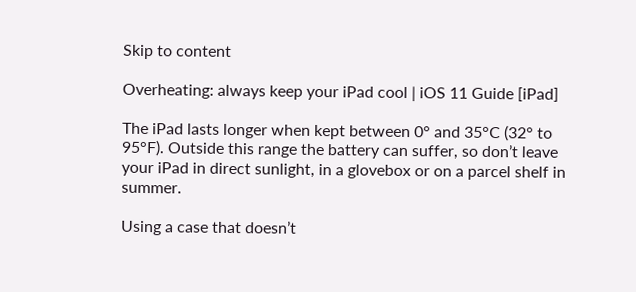Skip to content

Overheating: always keep your iPad cool | iOS 11 Guide [iPad]

The iPad lasts longer when kept between 0° and 35°C (32° to 95°F). Outside this range the battery can suffer, so don’t leave your iPad in direct sunlight, in a glovebox or on a parcel shelf in summer.

Using a case that doesn’t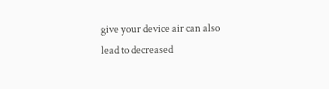give your device air can also lead to decreased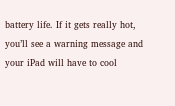battery life. If it gets really hot, you’ll see a warning message and your iPad will have to cool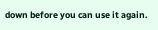down before you can use it again.